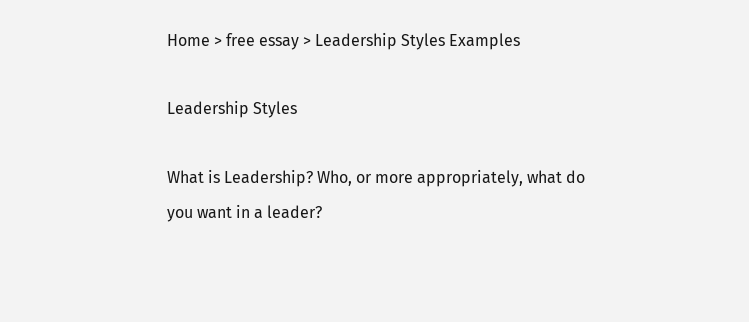Home > free essay > Leadership Styles Examples

Leadership Styles

What is Leadership? Who, or more appropriately, what do you want in a leader?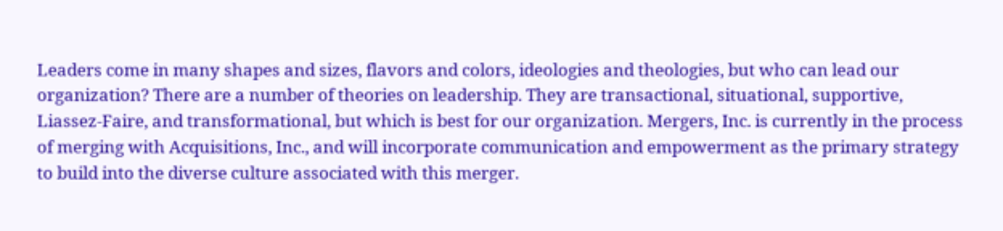Leaders come in many shapes and sizes, flavors and colors, ideologies and theologies, but who can lead our organization? There are a number of theories on leadership. They are transactional, situational, supportive, Liassez-Faire, and transformational, but which is best for our organization. Mergers, Inc. is currently in the process of merging with Acquisitions, Inc., and will incorporate communication and empowerment as the primary strategy to build into the diverse culture associated with this merger.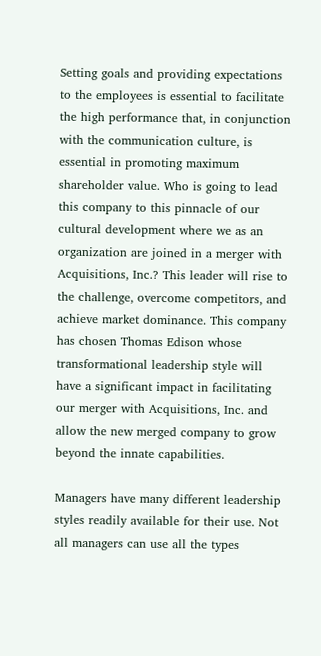Setting goals and providing expectations to the employees is essential to facilitate the high performance that, in conjunction with the communication culture, is essential in promoting maximum shareholder value. Who is going to lead this company to this pinnacle of our cultural development where we as an organization are joined in a merger with Acquisitions, Inc.? This leader will rise to the challenge, overcome competitors, and achieve market dominance. This company has chosen Thomas Edison whose transformational leadership style will have a significant impact in facilitating our merger with Acquisitions, Inc. and allow the new merged company to grow beyond the innate capabilities.

Managers have many different leadership styles readily available for their use. Not all managers can use all the types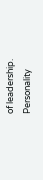of leadership. Personality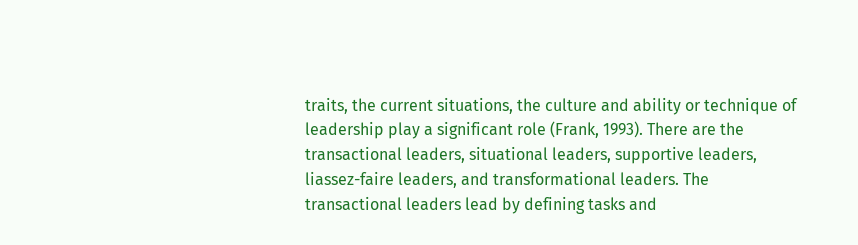traits, the current situations, the culture and ability or technique of leadership play a significant role (Frank, 1993). There are the transactional leaders, situational leaders, supportive leaders, liassez-faire leaders, and transformational leaders. The transactional leaders lead by defining tasks and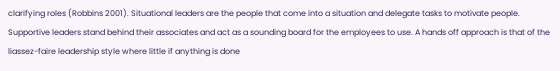clarifying roles (Robbins 2001). Situational leaders are the people that come into a situation and delegate tasks to motivate people. Supportive leaders stand behind their associates and act as a sounding board for the employees to use. A hands off approach is that of the liassez-faire leadership style where little if anything is done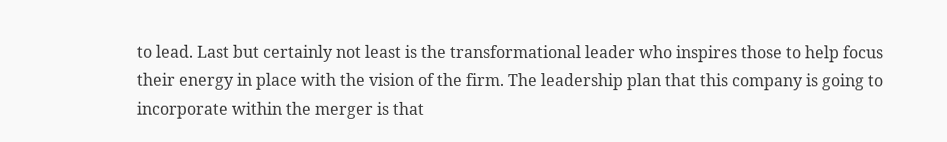to lead. Last but certainly not least is the transformational leader who inspires those to help focus their energy in place with the vision of the firm. The leadership plan that this company is going to incorporate within the merger is that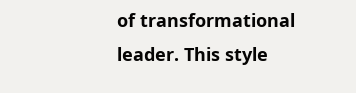of transformational leader. This style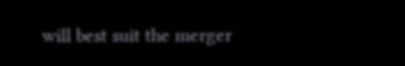will best suit the merger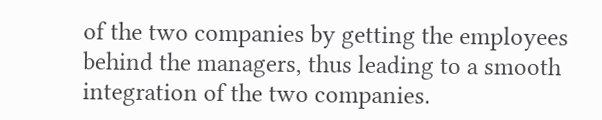of the two companies by getting the employees behind the managers, thus leading to a smooth integration of the two companies.